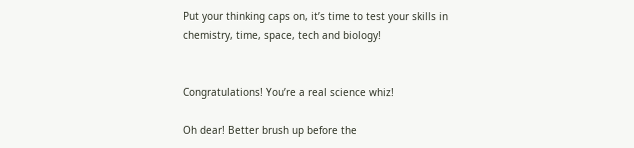Put your thinking caps on, it’s time to test your skills in chemistry, time, space, tech and biology!


Congratulations! You’re a real science whiz!

Oh dear! Better brush up before the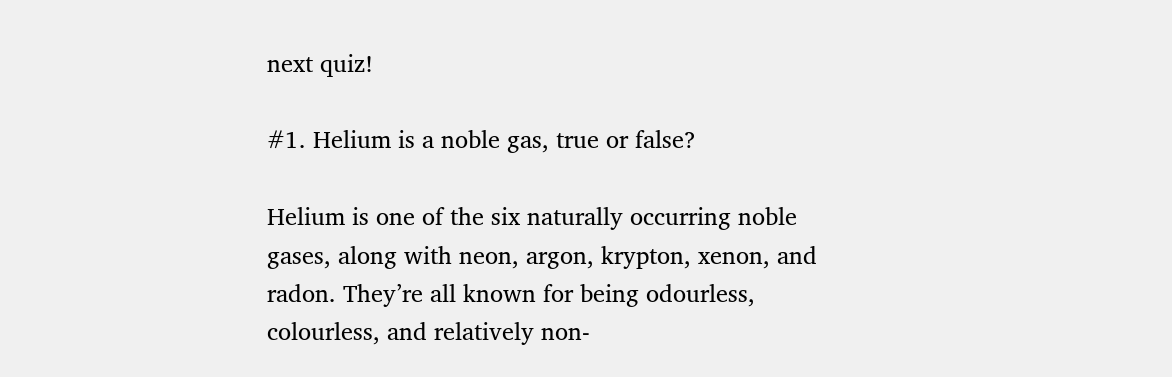next quiz!

#1. Helium is a noble gas, true or false?

Helium is one of the six naturally occurring noble gases, along with neon, argon, krypton, xenon, and radon. They’re all known for being odourless, colourless, and relatively non-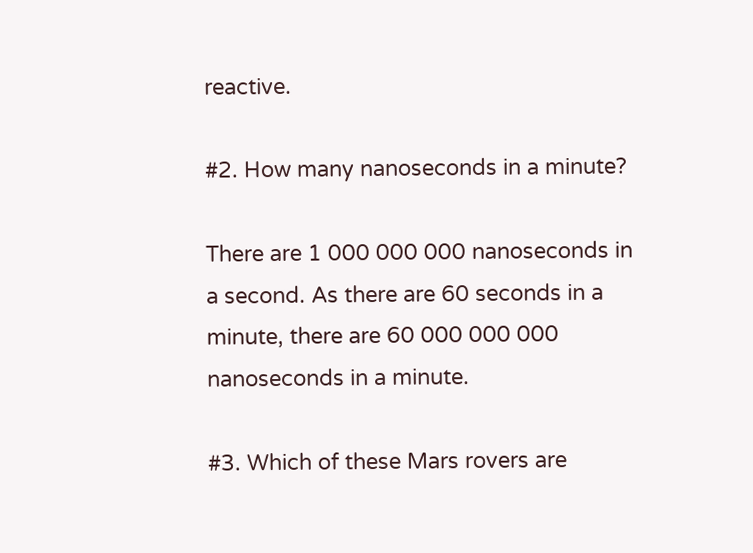reactive.

#2. How many nanoseconds in a minute?

There are 1 000 000 000 nanoseconds in a second. As there are 60 seconds in a minute, there are 60 000 000 000 nanoseconds in a minute.

#3. Which of these Mars rovers are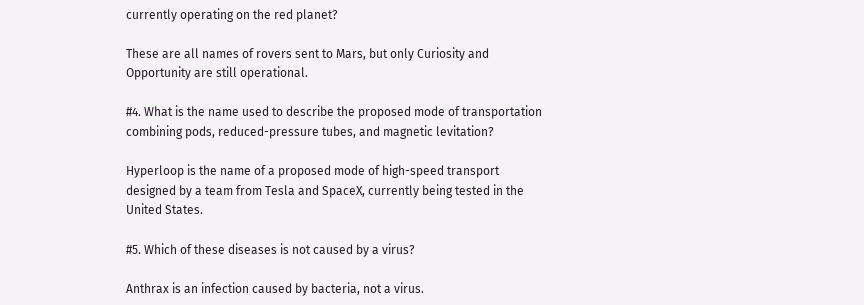currently operating on the red planet?

These are all names of rovers sent to Mars, but only Curiosity and Opportunity are still operational.

#4. What is the name used to describe the proposed mode of transportation combining pods, reduced-pressure tubes, and magnetic levitation?

Hyperloop is the name of a proposed mode of high-speed transport designed by a team from Tesla and SpaceX, currently being tested in the United States.

#5. Which of these diseases is not caused by a virus?

Anthrax is an infection caused by bacteria, not a virus.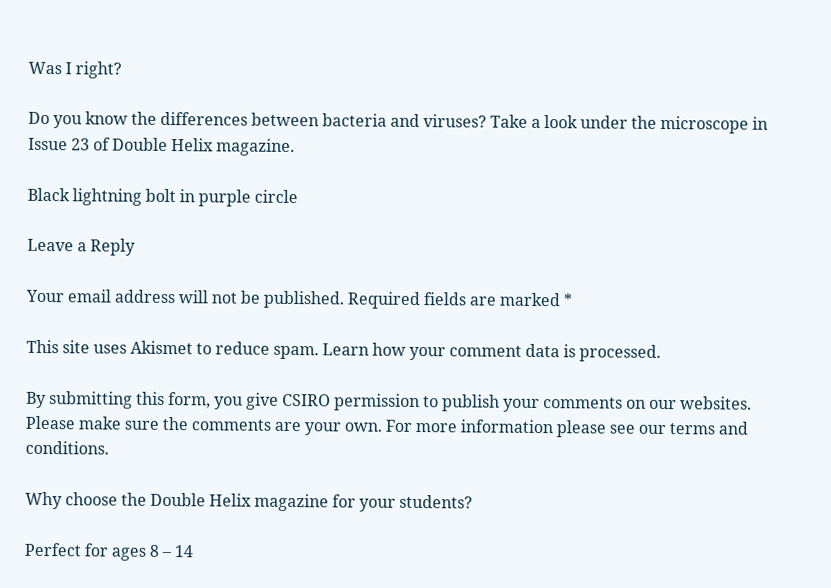Was I right?

Do you know the differences between bacteria and viruses? Take a look under the microscope in Issue 23 of Double Helix magazine.

Black lightning bolt in purple circle

Leave a Reply

Your email address will not be published. Required fields are marked *

This site uses Akismet to reduce spam. Learn how your comment data is processed.

By submitting this form, you give CSIRO permission to publish your comments on our websites. Please make sure the comments are your own. For more information please see our terms and conditions.

Why choose the Double Helix magazine for your students?

Perfect for ages 8 – 14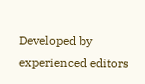Developed by experienced editors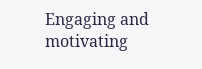Engaging and motivating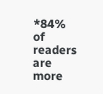*84% of readers are more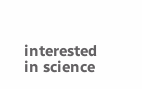interested in science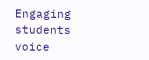Engaging students voice